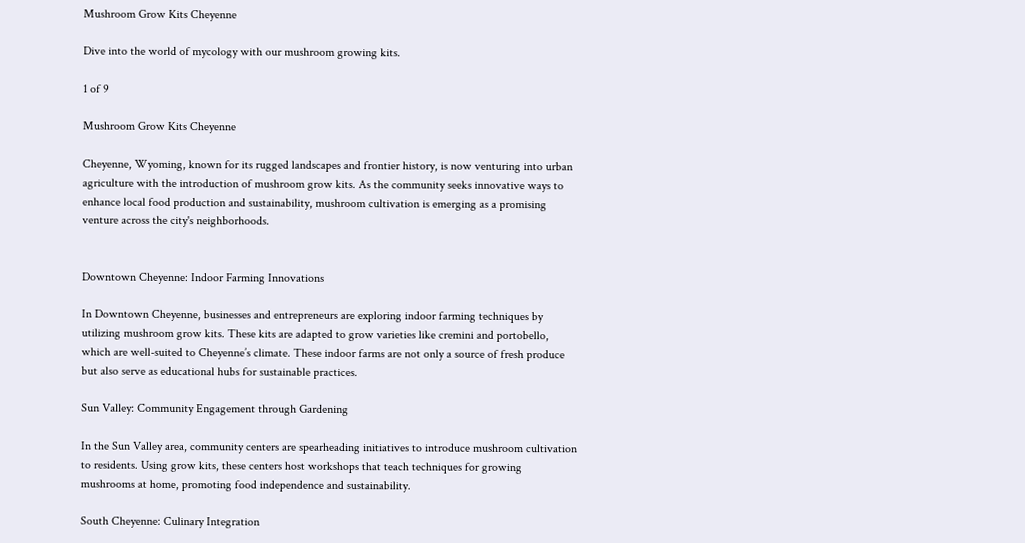Mushroom Grow Kits Cheyenne

Dive into the world of mycology with our mushroom growing kits.

1 of 9

Mushroom Grow Kits Cheyenne

Cheyenne, Wyoming, known for its rugged landscapes and frontier history, is now venturing into urban agriculture with the introduction of mushroom grow kits. As the community seeks innovative ways to enhance local food production and sustainability, mushroom cultivation is emerging as a promising venture across the city's neighborhoods.


Downtown Cheyenne: Indoor Farming Innovations

In Downtown Cheyenne, businesses and entrepreneurs are exploring indoor farming techniques by utilizing mushroom grow kits. These kits are adapted to grow varieties like cremini and portobello, which are well-suited to Cheyenne’s climate. These indoor farms are not only a source of fresh produce but also serve as educational hubs for sustainable practices.

Sun Valley: Community Engagement through Gardening

In the Sun Valley area, community centers are spearheading initiatives to introduce mushroom cultivation to residents. Using grow kits, these centers host workshops that teach techniques for growing mushrooms at home, promoting food independence and sustainability.

South Cheyenne: Culinary Integration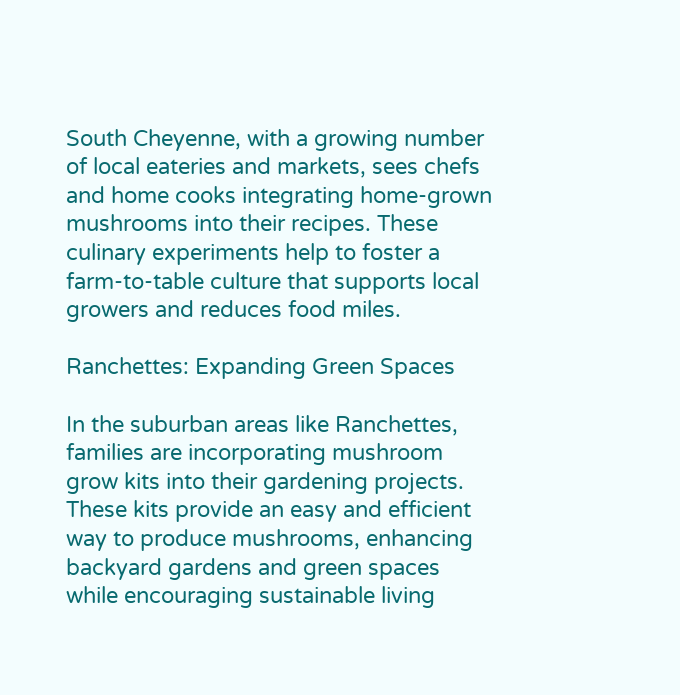South Cheyenne, with a growing number of local eateries and markets, sees chefs and home cooks integrating home-grown mushrooms into their recipes. These culinary experiments help to foster a farm-to-table culture that supports local growers and reduces food miles.

Ranchettes: Expanding Green Spaces

In the suburban areas like Ranchettes, families are incorporating mushroom grow kits into their gardening projects. These kits provide an easy and efficient way to produce mushrooms, enhancing backyard gardens and green spaces while encouraging sustainable living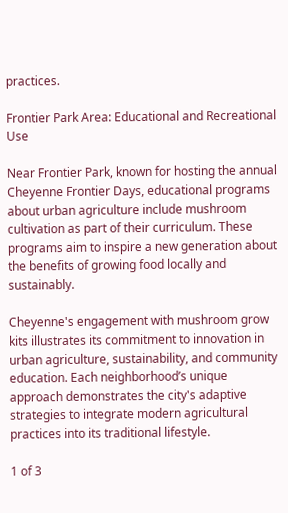practices.

Frontier Park Area: Educational and Recreational Use

Near Frontier Park, known for hosting the annual Cheyenne Frontier Days, educational programs about urban agriculture include mushroom cultivation as part of their curriculum. These programs aim to inspire a new generation about the benefits of growing food locally and sustainably.

Cheyenne's engagement with mushroom grow kits illustrates its commitment to innovation in urban agriculture, sustainability, and community education. Each neighborhood’s unique approach demonstrates the city's adaptive strategies to integrate modern agricultural practices into its traditional lifestyle.

1 of 3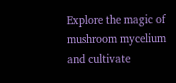Explore the magic of mushroom mycelium and cultivate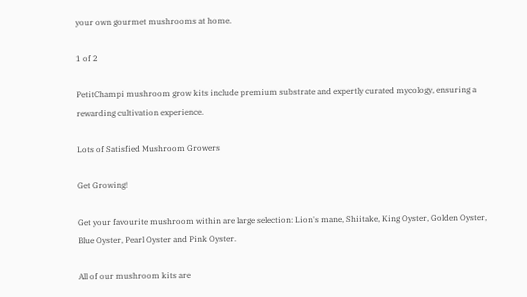your own gourmet mushrooms at home.

1 of 2

PetitChampi mushroom grow kits include premium substrate and expertly curated mycology, ensuring a rewarding cultivation experience.

Lots of Satisfied Mushroom Growers

Get Growing!

Get your favourite mushroom within are large selection: Lion's mane, Shiitake, King Oyster, Golden Oyster, Blue Oyster, Pearl Oyster and Pink Oyster.

All of our mushroom kits are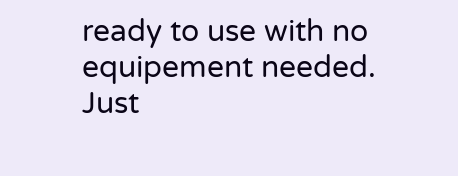ready to use with no equipement needed. Just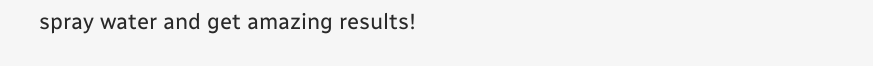spray water and get amazing results!